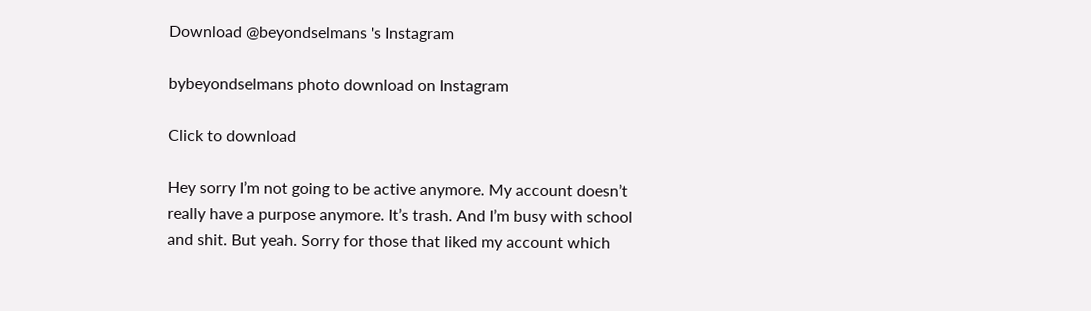Download @beyondselmans 's Instagram

bybeyondselmans photo download on Instagram

Click to download

Hey sorry I’m not going to be active anymore. My account doesn’t really have a purpose anymore. It’s trash. And I’m busy with school and shit. But yeah. Sorry for those that liked my account which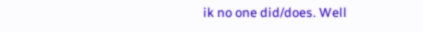ik no one did/does. Well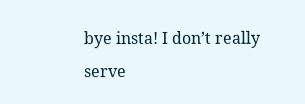bye insta! I don’t really serve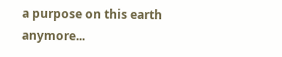a purpose on this earth anymore...